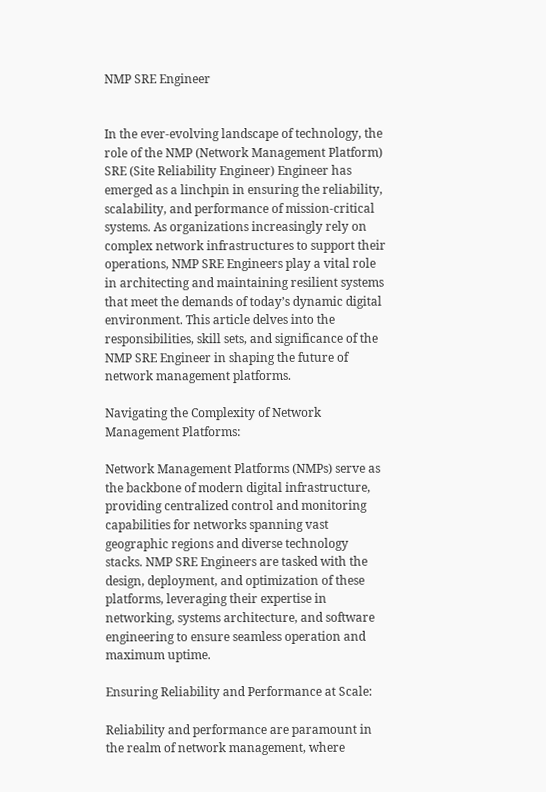NMP SRE Engineer


In the ever-evolving landscape of technology, the role of the NMP (Network Management Platform) SRE (Site Reliability Engineer) Engineer has emerged as a linchpin in ensuring the reliability, scalability, and performance of mission-critical systems. As organizations increasingly rely on complex network infrastructures to support their operations, NMP SRE Engineers play a vital role in architecting and maintaining resilient systems that meet the demands of today’s dynamic digital environment. This article delves into the responsibilities, skill sets, and significance of the NMP SRE Engineer in shaping the future of network management platforms.

Navigating the Complexity of Network Management Platforms:

Network Management Platforms (NMPs) serve as the backbone of modern digital infrastructure, providing centralized control and monitoring capabilities for networks spanning vast geographic regions and diverse technology stacks. NMP SRE Engineers are tasked with the design, deployment, and optimization of these platforms, leveraging their expertise in networking, systems architecture, and software engineering to ensure seamless operation and maximum uptime.

Ensuring Reliability and Performance at Scale:

Reliability and performance are paramount in the realm of network management, where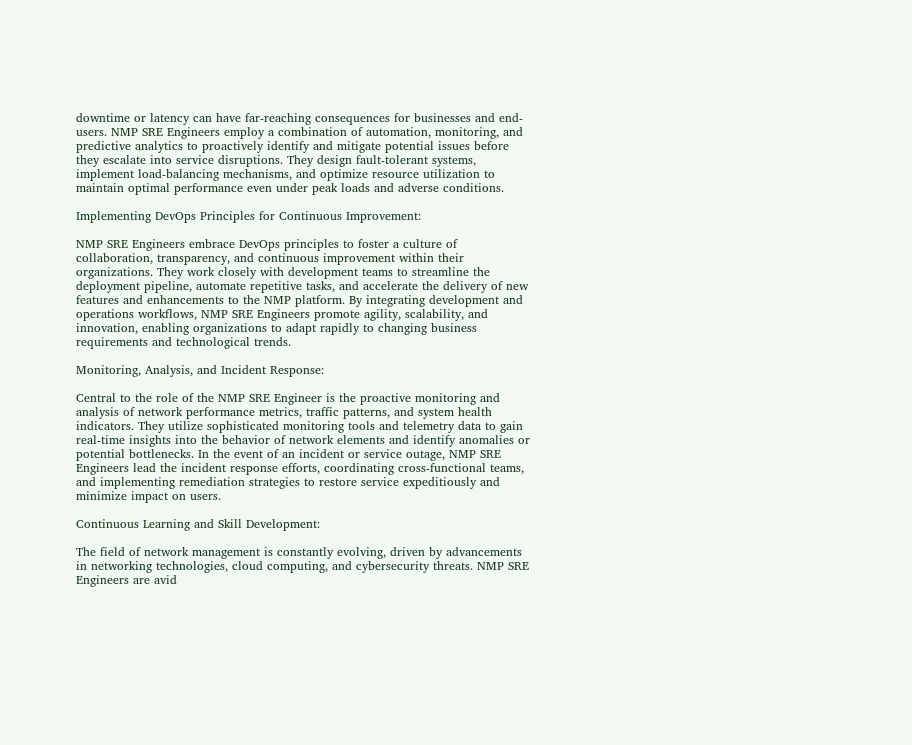downtime or latency can have far-reaching consequences for businesses and end-users. NMP SRE Engineers employ a combination of automation, monitoring, and predictive analytics to proactively identify and mitigate potential issues before they escalate into service disruptions. They design fault-tolerant systems, implement load-balancing mechanisms, and optimize resource utilization to maintain optimal performance even under peak loads and adverse conditions.

Implementing DevOps Principles for Continuous Improvement:

NMP SRE Engineers embrace DevOps principles to foster a culture of collaboration, transparency, and continuous improvement within their organizations. They work closely with development teams to streamline the deployment pipeline, automate repetitive tasks, and accelerate the delivery of new features and enhancements to the NMP platform. By integrating development and operations workflows, NMP SRE Engineers promote agility, scalability, and innovation, enabling organizations to adapt rapidly to changing business requirements and technological trends.

Monitoring, Analysis, and Incident Response:

Central to the role of the NMP SRE Engineer is the proactive monitoring and analysis of network performance metrics, traffic patterns, and system health indicators. They utilize sophisticated monitoring tools and telemetry data to gain real-time insights into the behavior of network elements and identify anomalies or potential bottlenecks. In the event of an incident or service outage, NMP SRE Engineers lead the incident response efforts, coordinating cross-functional teams, and implementing remediation strategies to restore service expeditiously and minimize impact on users.

Continuous Learning and Skill Development:

The field of network management is constantly evolving, driven by advancements in networking technologies, cloud computing, and cybersecurity threats. NMP SRE Engineers are avid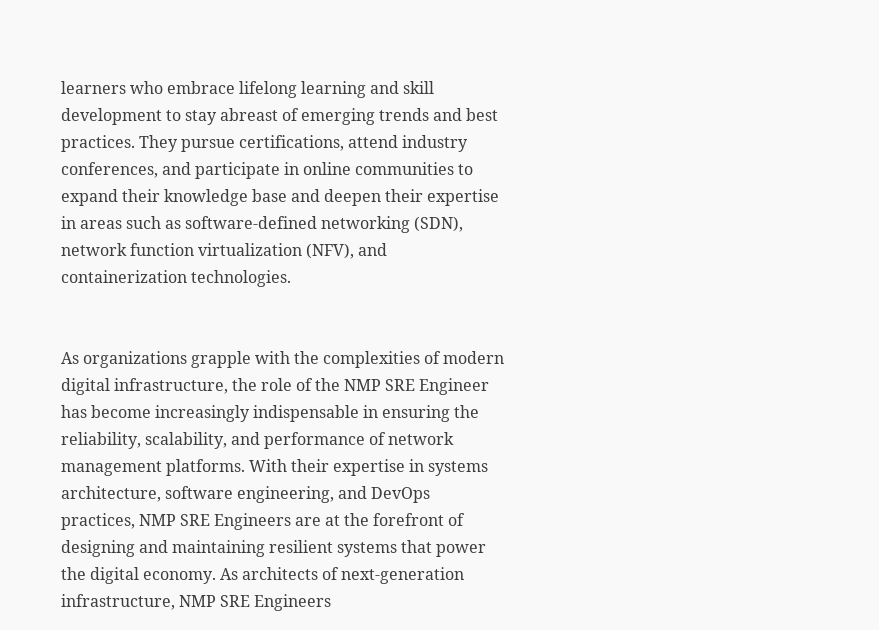learners who embrace lifelong learning and skill development to stay abreast of emerging trends and best practices. They pursue certifications, attend industry conferences, and participate in online communities to expand their knowledge base and deepen their expertise in areas such as software-defined networking (SDN), network function virtualization (NFV), and containerization technologies.


As organizations grapple with the complexities of modern digital infrastructure, the role of the NMP SRE Engineer has become increasingly indispensable in ensuring the reliability, scalability, and performance of network management platforms. With their expertise in systems architecture, software engineering, and DevOps practices, NMP SRE Engineers are at the forefront of designing and maintaining resilient systems that power the digital economy. As architects of next-generation infrastructure, NMP SRE Engineers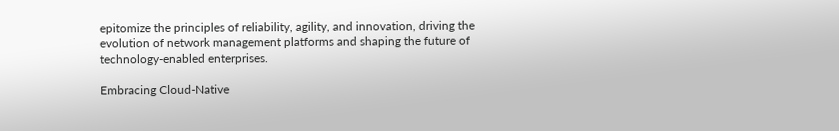epitomize the principles of reliability, agility, and innovation, driving the evolution of network management platforms and shaping the future of technology-enabled enterprises.

Embracing Cloud-Native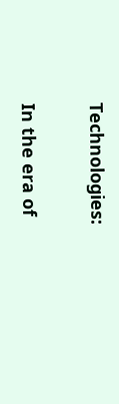Technologies:

In the era of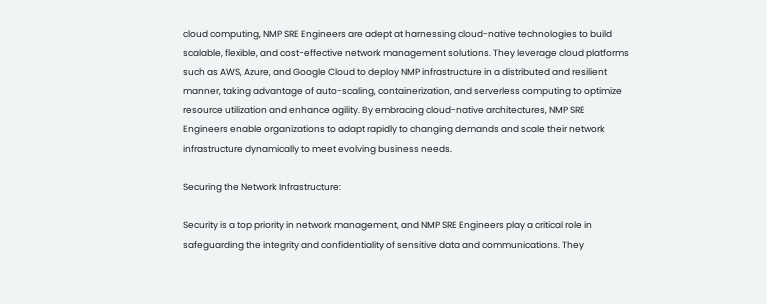cloud computing, NMP SRE Engineers are adept at harnessing cloud-native technologies to build scalable, flexible, and cost-effective network management solutions. They leverage cloud platforms such as AWS, Azure, and Google Cloud to deploy NMP infrastructure in a distributed and resilient manner, taking advantage of auto-scaling, containerization, and serverless computing to optimize resource utilization and enhance agility. By embracing cloud-native architectures, NMP SRE Engineers enable organizations to adapt rapidly to changing demands and scale their network infrastructure dynamically to meet evolving business needs.

Securing the Network Infrastructure:

Security is a top priority in network management, and NMP SRE Engineers play a critical role in safeguarding the integrity and confidentiality of sensitive data and communications. They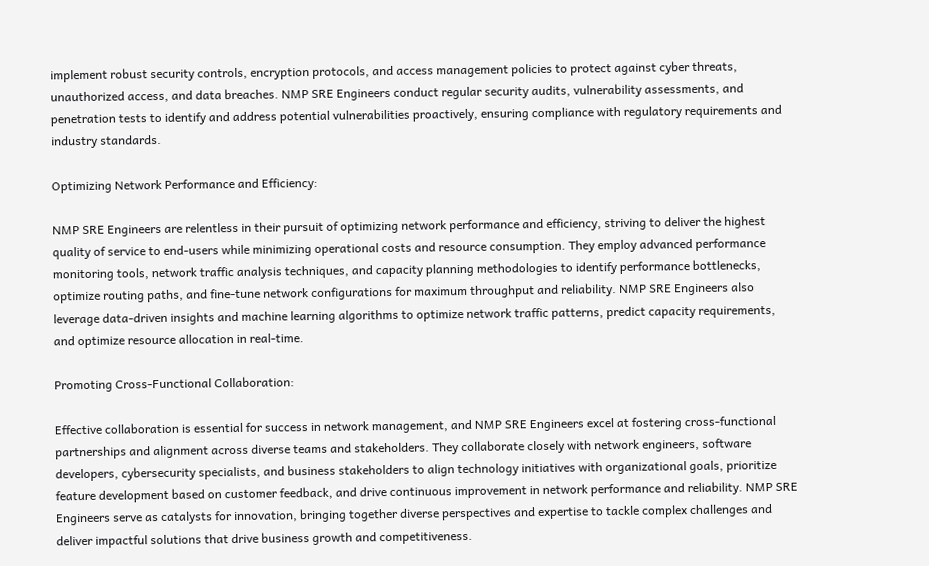implement robust security controls, encryption protocols, and access management policies to protect against cyber threats, unauthorized access, and data breaches. NMP SRE Engineers conduct regular security audits, vulnerability assessments, and penetration tests to identify and address potential vulnerabilities proactively, ensuring compliance with regulatory requirements and industry standards.

Optimizing Network Performance and Efficiency:

NMP SRE Engineers are relentless in their pursuit of optimizing network performance and efficiency, striving to deliver the highest quality of service to end-users while minimizing operational costs and resource consumption. They employ advanced performance monitoring tools, network traffic analysis techniques, and capacity planning methodologies to identify performance bottlenecks, optimize routing paths, and fine-tune network configurations for maximum throughput and reliability. NMP SRE Engineers also leverage data-driven insights and machine learning algorithms to optimize network traffic patterns, predict capacity requirements, and optimize resource allocation in real-time.

Promoting Cross-Functional Collaboration:

Effective collaboration is essential for success in network management, and NMP SRE Engineers excel at fostering cross-functional partnerships and alignment across diverse teams and stakeholders. They collaborate closely with network engineers, software developers, cybersecurity specialists, and business stakeholders to align technology initiatives with organizational goals, prioritize feature development based on customer feedback, and drive continuous improvement in network performance and reliability. NMP SRE Engineers serve as catalysts for innovation, bringing together diverse perspectives and expertise to tackle complex challenges and deliver impactful solutions that drive business growth and competitiveness.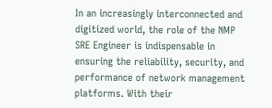In an increasingly interconnected and digitized world, the role of the NMP SRE Engineer is indispensable in ensuring the reliability, security, and performance of network management platforms. With their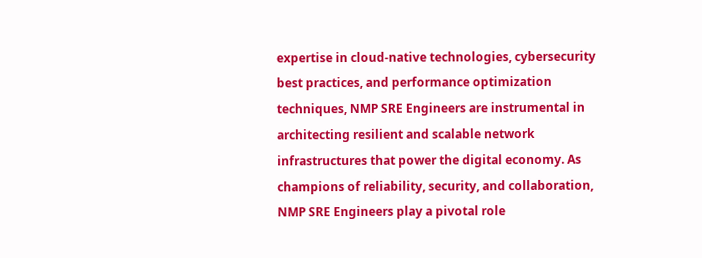expertise in cloud-native technologies, cybersecurity best practices, and performance optimization techniques, NMP SRE Engineers are instrumental in architecting resilient and scalable network infrastructures that power the digital economy. As champions of reliability, security, and collaboration, NMP SRE Engineers play a pivotal role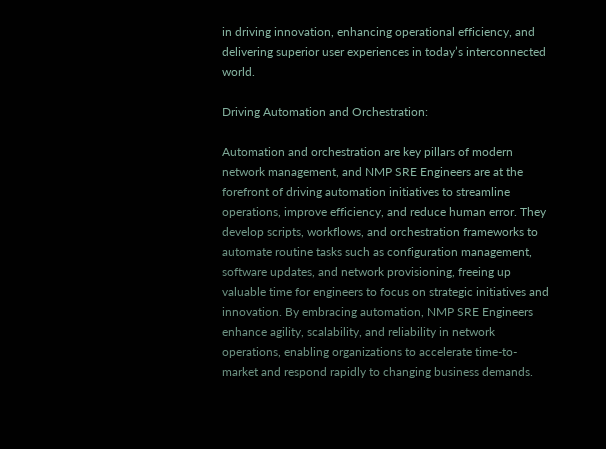in driving innovation, enhancing operational efficiency, and delivering superior user experiences in today’s interconnected world.

Driving Automation and Orchestration:

Automation and orchestration are key pillars of modern network management, and NMP SRE Engineers are at the forefront of driving automation initiatives to streamline operations, improve efficiency, and reduce human error. They develop scripts, workflows, and orchestration frameworks to automate routine tasks such as configuration management, software updates, and network provisioning, freeing up valuable time for engineers to focus on strategic initiatives and innovation. By embracing automation, NMP SRE Engineers enhance agility, scalability, and reliability in network operations, enabling organizations to accelerate time-to-market and respond rapidly to changing business demands.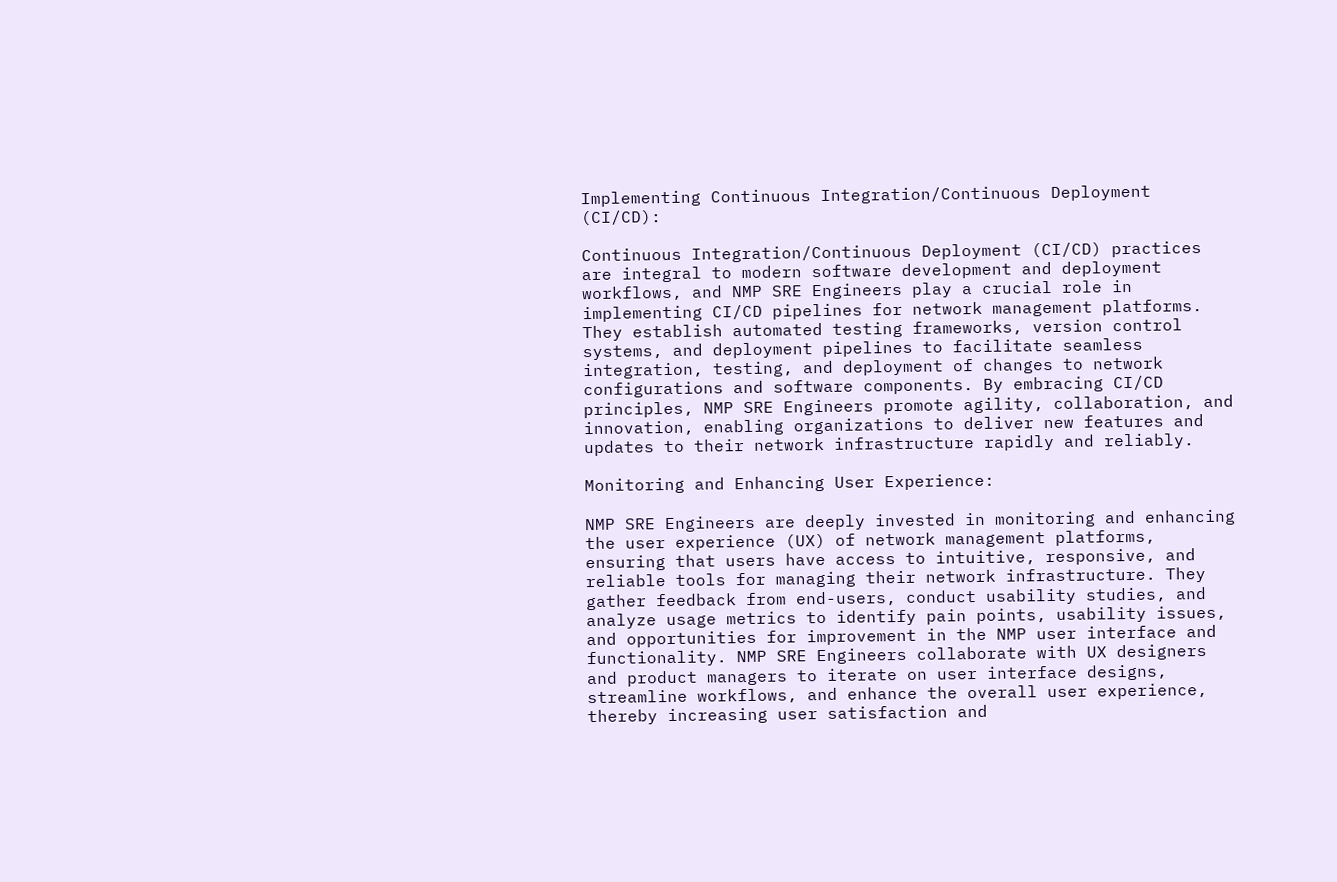Implementing Continuous Integration/Continuous Deployment (CI/CD):

Continuous Integration/Continuous Deployment (CI/CD) practices are integral to modern software development and deployment workflows, and NMP SRE Engineers play a crucial role in implementing CI/CD pipelines for network management platforms. They establish automated testing frameworks, version control systems, and deployment pipelines to facilitate seamless integration, testing, and deployment of changes to network configurations and software components. By embracing CI/CD principles, NMP SRE Engineers promote agility, collaboration, and innovation, enabling organizations to deliver new features and updates to their network infrastructure rapidly and reliably.

Monitoring and Enhancing User Experience:

NMP SRE Engineers are deeply invested in monitoring and enhancing the user experience (UX) of network management platforms, ensuring that users have access to intuitive, responsive, and reliable tools for managing their network infrastructure. They gather feedback from end-users, conduct usability studies, and analyze usage metrics to identify pain points, usability issues, and opportunities for improvement in the NMP user interface and functionality. NMP SRE Engineers collaborate with UX designers and product managers to iterate on user interface designs, streamline workflows, and enhance the overall user experience, thereby increasing user satisfaction and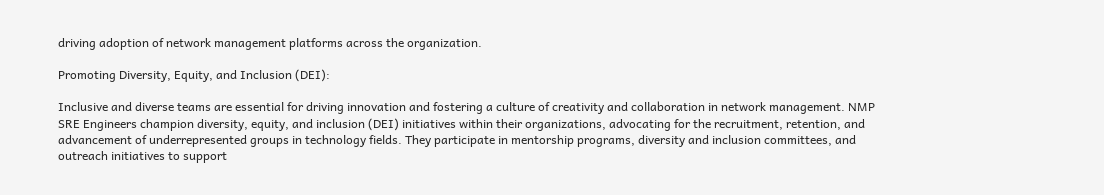driving adoption of network management platforms across the organization.

Promoting Diversity, Equity, and Inclusion (DEI):

Inclusive and diverse teams are essential for driving innovation and fostering a culture of creativity and collaboration in network management. NMP SRE Engineers champion diversity, equity, and inclusion (DEI) initiatives within their organizations, advocating for the recruitment, retention, and advancement of underrepresented groups in technology fields. They participate in mentorship programs, diversity and inclusion committees, and outreach initiatives to support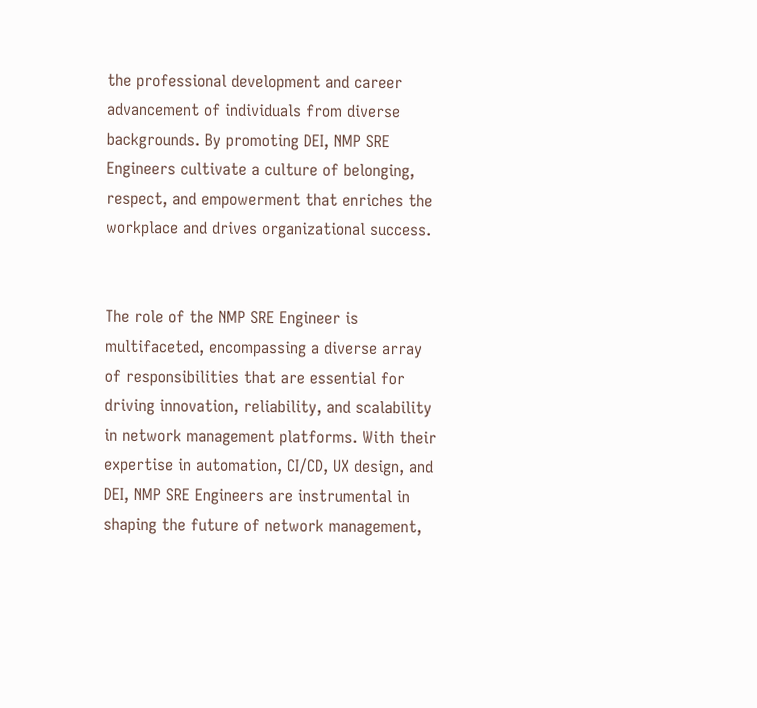the professional development and career advancement of individuals from diverse backgrounds. By promoting DEI, NMP SRE Engineers cultivate a culture of belonging, respect, and empowerment that enriches the workplace and drives organizational success.


The role of the NMP SRE Engineer is multifaceted, encompassing a diverse array of responsibilities that are essential for driving innovation, reliability, and scalability in network management platforms. With their expertise in automation, CI/CD, UX design, and DEI, NMP SRE Engineers are instrumental in shaping the future of network management,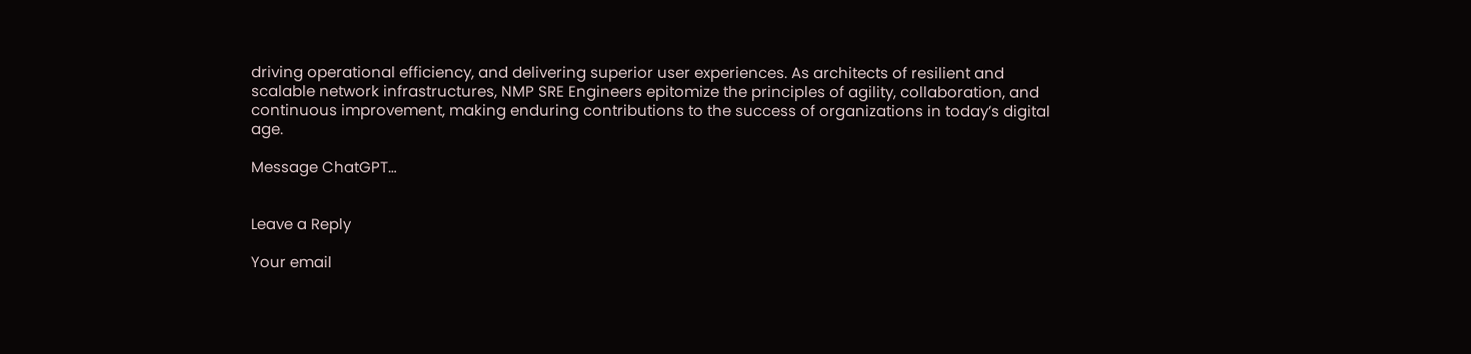driving operational efficiency, and delivering superior user experiences. As architects of resilient and scalable network infrastructures, NMP SRE Engineers epitomize the principles of agility, collaboration, and continuous improvement, making enduring contributions to the success of organizations in today’s digital age.

Message ChatGPT…


Leave a Reply

Your email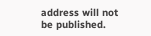address will not be published.